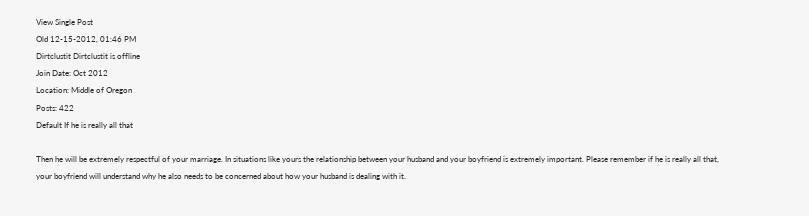View Single Post
Old 12-15-2012, 01:46 PM
Dirtclustit Dirtclustit is offline
Join Date: Oct 2012
Location: Middle of Oregon
Posts: 422
Default If he is really all that

Then he will be extremely respectful of your marriage. In situations like yours the relationship between your husband and your boyfriend is extremely important. Please remember if he is really all that, your boyfriend will understand why he also needs to be concerned about how your husband is dealing with it.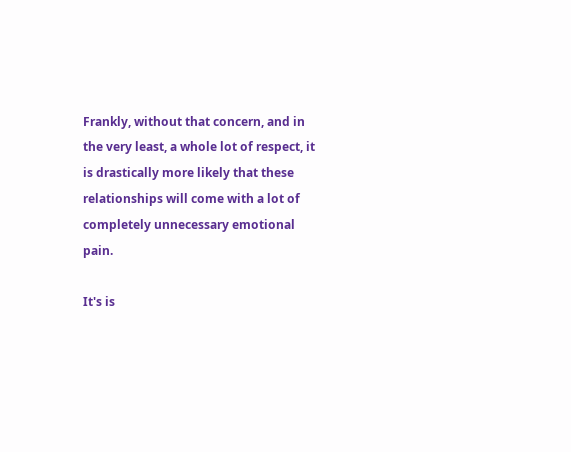Frankly, without that concern, and in the very least, a whole lot of respect, it is drastically more likely that these relationships will come with a lot of completely unnecessary emotional pain.

It's is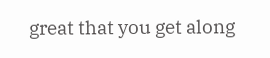great that you get along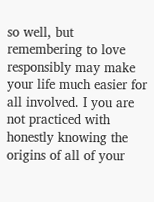so well, but remembering to love responsibly may make your life much easier for all involved. I you are not practiced with honestly knowing the origins of all of your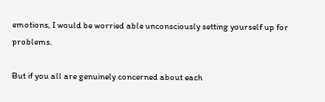emotions, I would be worried able unconsciously setting yourself up for problems.

But if you all are genuinely concerned about each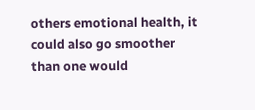others emotional health, it could also go smoother than one would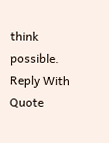think possible.
Reply With Quote